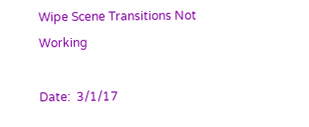Wipe Scene Transitions Not Working

Date:  3/1/17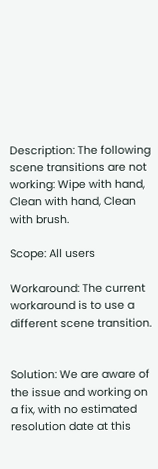Description: The following scene transitions are not working: Wipe with hand, Clean with hand, Clean with brush.

Scope: All users

Workaround: The current workaround is to use a different scene transition.


Solution: We are aware of the issue and working on a fix, with no estimated resolution date at this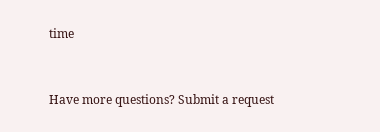time


Have more questions? Submit a request